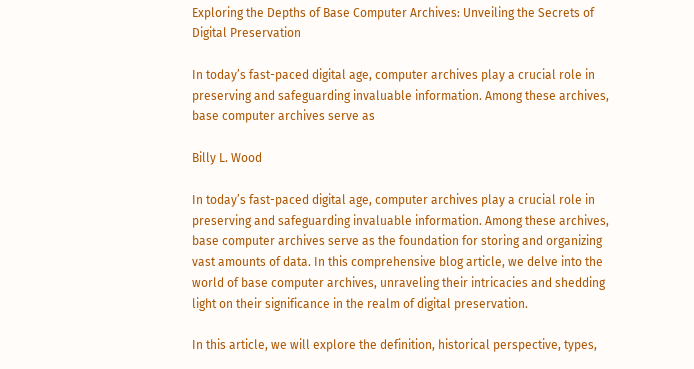Exploring the Depths of Base Computer Archives: Unveiling the Secrets of Digital Preservation

In today’s fast-paced digital age, computer archives play a crucial role in preserving and safeguarding invaluable information. Among these archives, base computer archives serve as

Billy L. Wood

In today’s fast-paced digital age, computer archives play a crucial role in preserving and safeguarding invaluable information. Among these archives, base computer archives serve as the foundation for storing and organizing vast amounts of data. In this comprehensive blog article, we delve into the world of base computer archives, unraveling their intricacies and shedding light on their significance in the realm of digital preservation.

In this article, we will explore the definition, historical perspective, types,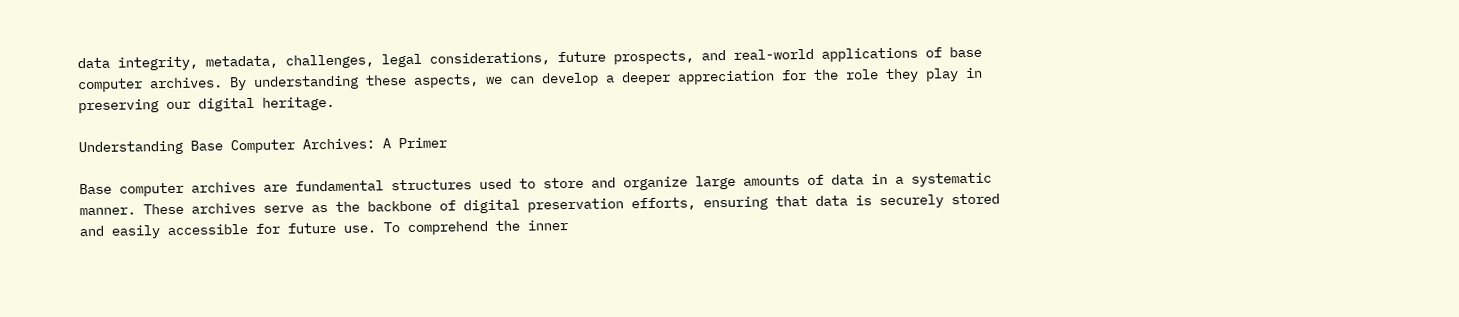data integrity, metadata, challenges, legal considerations, future prospects, and real-world applications of base computer archives. By understanding these aspects, we can develop a deeper appreciation for the role they play in preserving our digital heritage.

Understanding Base Computer Archives: A Primer

Base computer archives are fundamental structures used to store and organize large amounts of data in a systematic manner. These archives serve as the backbone of digital preservation efforts, ensuring that data is securely stored and easily accessible for future use. To comprehend the inner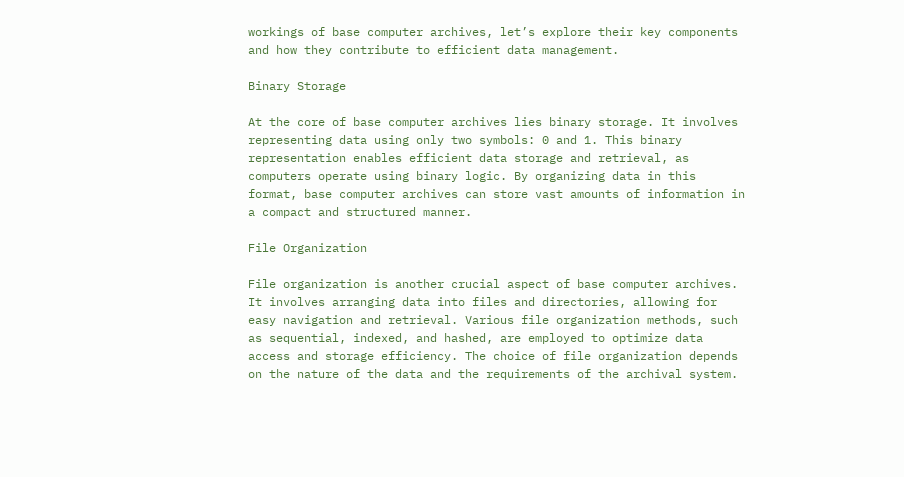workings of base computer archives, let’s explore their key components and how they contribute to efficient data management.

Binary Storage

At the core of base computer archives lies binary storage. It involves representing data using only two symbols: 0 and 1. This binary representation enables efficient data storage and retrieval, as computers operate using binary logic. By organizing data in this format, base computer archives can store vast amounts of information in a compact and structured manner.

File Organization

File organization is another crucial aspect of base computer archives. It involves arranging data into files and directories, allowing for easy navigation and retrieval. Various file organization methods, such as sequential, indexed, and hashed, are employed to optimize data access and storage efficiency. The choice of file organization depends on the nature of the data and the requirements of the archival system.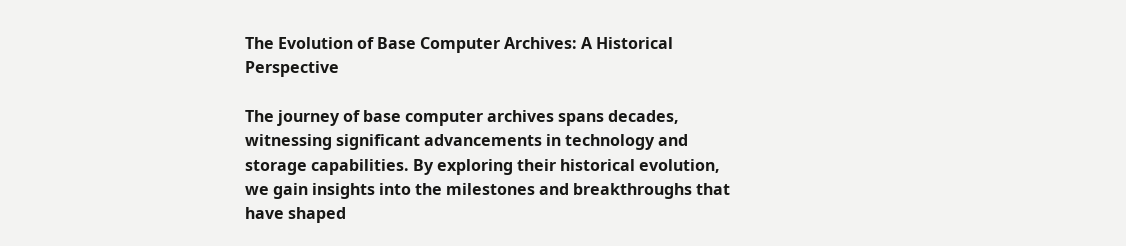The Evolution of Base Computer Archives: A Historical Perspective

The journey of base computer archives spans decades, witnessing significant advancements in technology and storage capabilities. By exploring their historical evolution, we gain insights into the milestones and breakthroughs that have shaped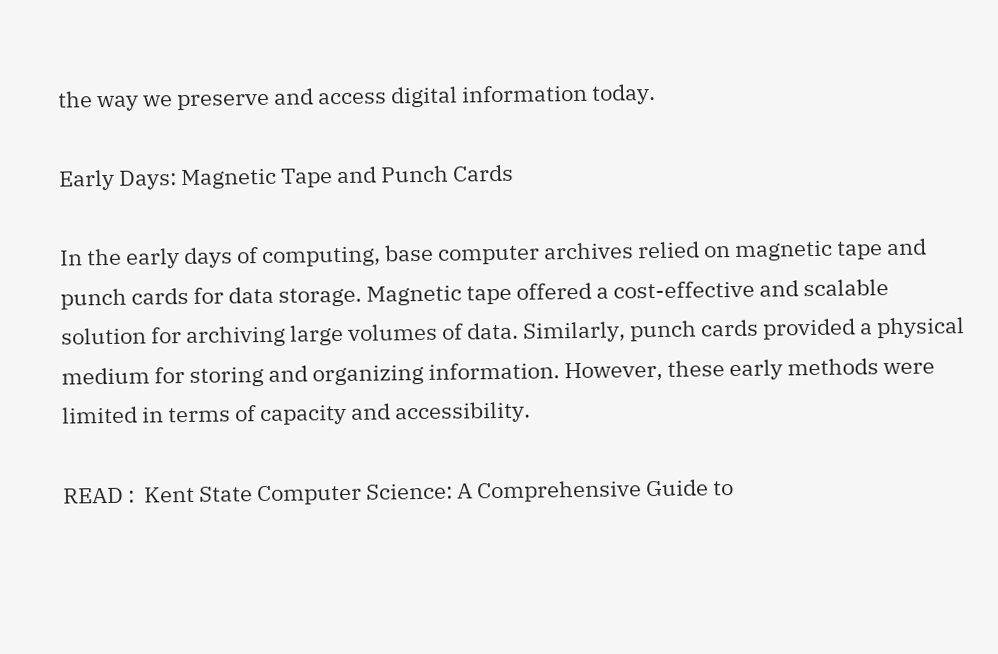the way we preserve and access digital information today.

Early Days: Magnetic Tape and Punch Cards

In the early days of computing, base computer archives relied on magnetic tape and punch cards for data storage. Magnetic tape offered a cost-effective and scalable solution for archiving large volumes of data. Similarly, punch cards provided a physical medium for storing and organizing information. However, these early methods were limited in terms of capacity and accessibility.

READ :  Kent State Computer Science: A Comprehensive Guide to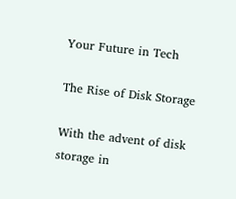Your Future in Tech

The Rise of Disk Storage

With the advent of disk storage in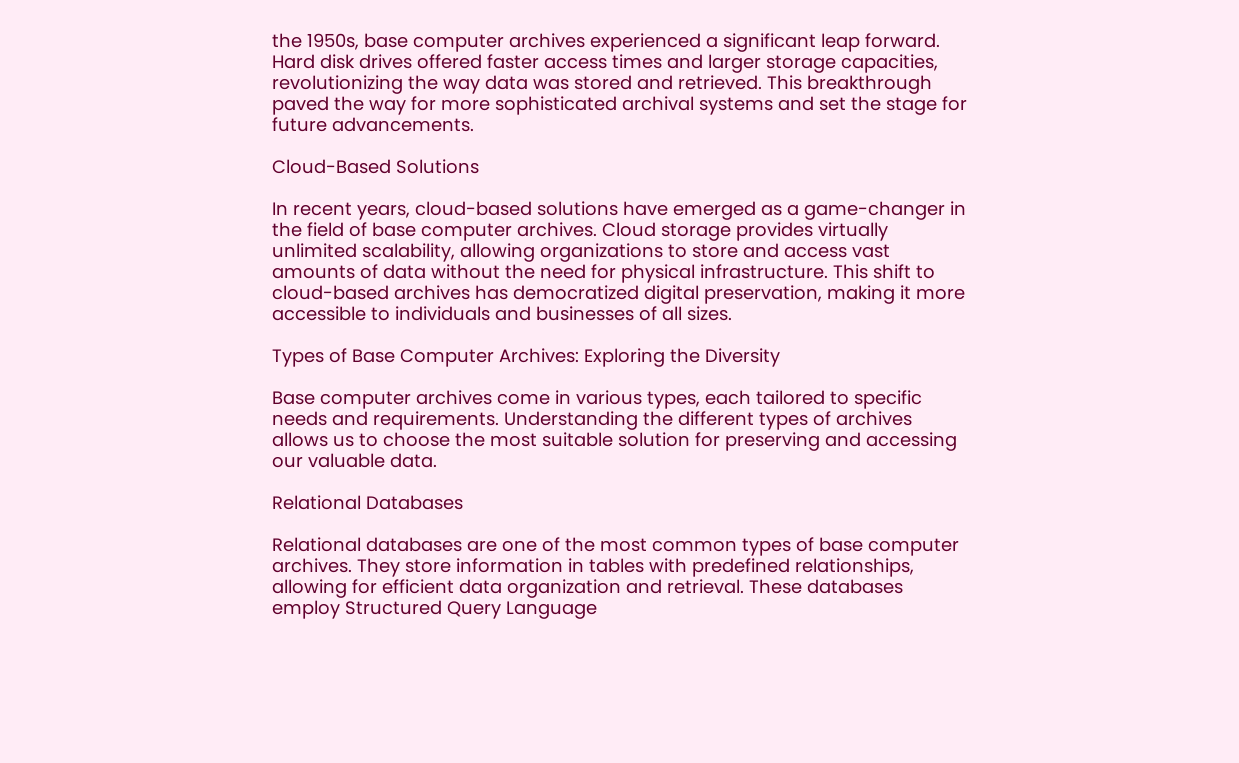the 1950s, base computer archives experienced a significant leap forward. Hard disk drives offered faster access times and larger storage capacities, revolutionizing the way data was stored and retrieved. This breakthrough paved the way for more sophisticated archival systems and set the stage for future advancements.

Cloud-Based Solutions

In recent years, cloud-based solutions have emerged as a game-changer in the field of base computer archives. Cloud storage provides virtually unlimited scalability, allowing organizations to store and access vast amounts of data without the need for physical infrastructure. This shift to cloud-based archives has democratized digital preservation, making it more accessible to individuals and businesses of all sizes.

Types of Base Computer Archives: Exploring the Diversity

Base computer archives come in various types, each tailored to specific needs and requirements. Understanding the different types of archives allows us to choose the most suitable solution for preserving and accessing our valuable data.

Relational Databases

Relational databases are one of the most common types of base computer archives. They store information in tables with predefined relationships, allowing for efficient data organization and retrieval. These databases employ Structured Query Language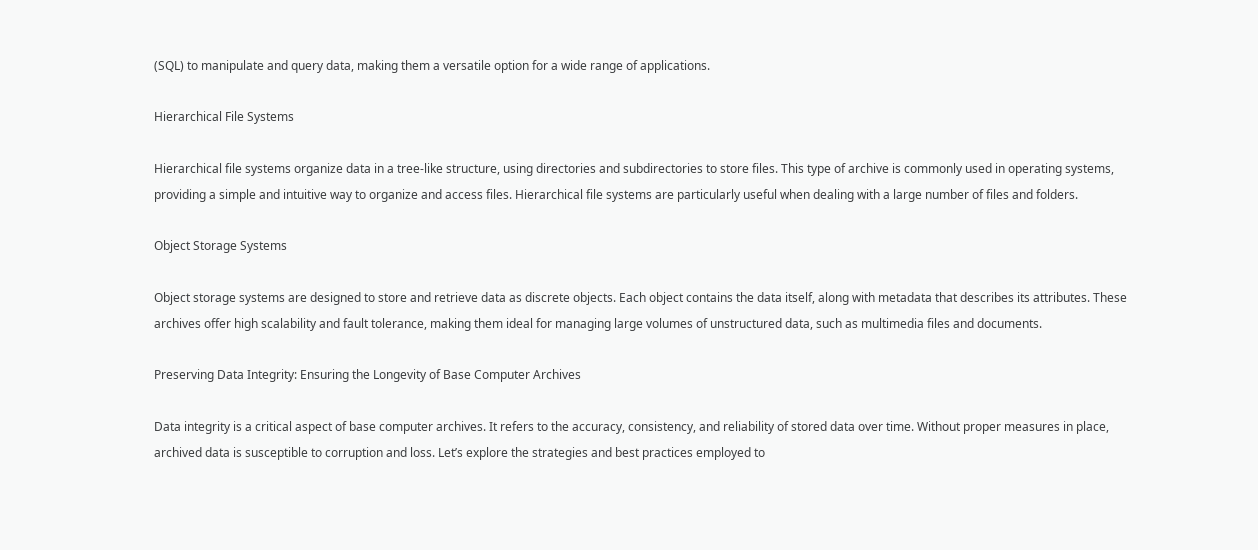(SQL) to manipulate and query data, making them a versatile option for a wide range of applications.

Hierarchical File Systems

Hierarchical file systems organize data in a tree-like structure, using directories and subdirectories to store files. This type of archive is commonly used in operating systems, providing a simple and intuitive way to organize and access files. Hierarchical file systems are particularly useful when dealing with a large number of files and folders.

Object Storage Systems

Object storage systems are designed to store and retrieve data as discrete objects. Each object contains the data itself, along with metadata that describes its attributes. These archives offer high scalability and fault tolerance, making them ideal for managing large volumes of unstructured data, such as multimedia files and documents.

Preserving Data Integrity: Ensuring the Longevity of Base Computer Archives

Data integrity is a critical aspect of base computer archives. It refers to the accuracy, consistency, and reliability of stored data over time. Without proper measures in place, archived data is susceptible to corruption and loss. Let’s explore the strategies and best practices employed to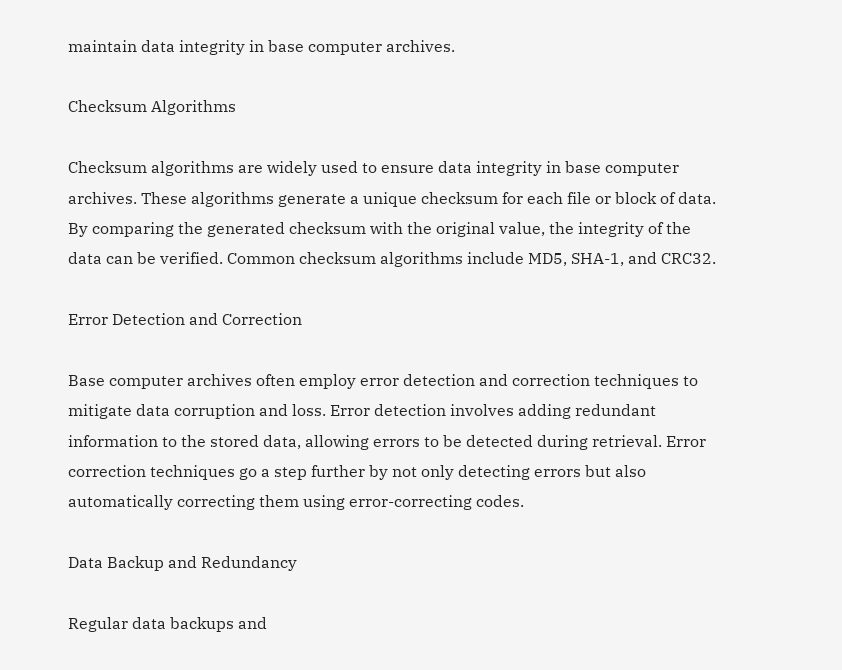maintain data integrity in base computer archives.

Checksum Algorithms

Checksum algorithms are widely used to ensure data integrity in base computer archives. These algorithms generate a unique checksum for each file or block of data. By comparing the generated checksum with the original value, the integrity of the data can be verified. Common checksum algorithms include MD5, SHA-1, and CRC32.

Error Detection and Correction

Base computer archives often employ error detection and correction techniques to mitigate data corruption and loss. Error detection involves adding redundant information to the stored data, allowing errors to be detected during retrieval. Error correction techniques go a step further by not only detecting errors but also automatically correcting them using error-correcting codes.

Data Backup and Redundancy

Regular data backups and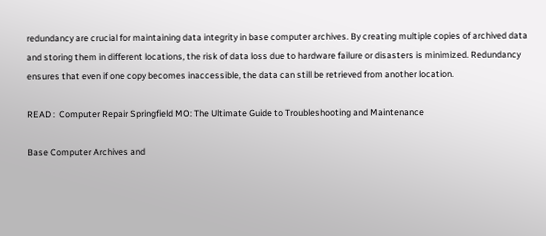redundancy are crucial for maintaining data integrity in base computer archives. By creating multiple copies of archived data and storing them in different locations, the risk of data loss due to hardware failure or disasters is minimized. Redundancy ensures that even if one copy becomes inaccessible, the data can still be retrieved from another location.

READ :  Computer Repair Springfield MO: The Ultimate Guide to Troubleshooting and Maintenance

Base Computer Archives and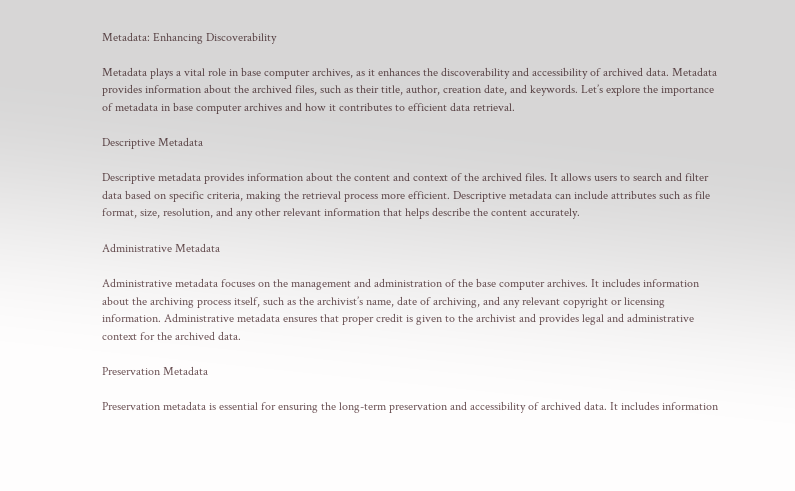Metadata: Enhancing Discoverability

Metadata plays a vital role in base computer archives, as it enhances the discoverability and accessibility of archived data. Metadata provides information about the archived files, such as their title, author, creation date, and keywords. Let’s explore the importance of metadata in base computer archives and how it contributes to efficient data retrieval.

Descriptive Metadata

Descriptive metadata provides information about the content and context of the archived files. It allows users to search and filter data based on specific criteria, making the retrieval process more efficient. Descriptive metadata can include attributes such as file format, size, resolution, and any other relevant information that helps describe the content accurately.

Administrative Metadata

Administrative metadata focuses on the management and administration of the base computer archives. It includes information about the archiving process itself, such as the archivist’s name, date of archiving, and any relevant copyright or licensing information. Administrative metadata ensures that proper credit is given to the archivist and provides legal and administrative context for the archived data.

Preservation Metadata

Preservation metadata is essential for ensuring the long-term preservation and accessibility of archived data. It includes information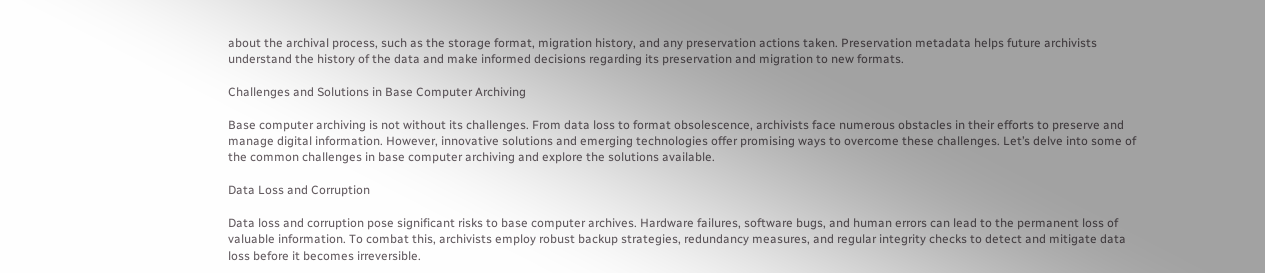about the archival process, such as the storage format, migration history, and any preservation actions taken. Preservation metadata helps future archivists understand the history of the data and make informed decisions regarding its preservation and migration to new formats.

Challenges and Solutions in Base Computer Archiving

Base computer archiving is not without its challenges. From data loss to format obsolescence, archivists face numerous obstacles in their efforts to preserve and manage digital information. However, innovative solutions and emerging technologies offer promising ways to overcome these challenges. Let’s delve into some of the common challenges in base computer archiving and explore the solutions available.

Data Loss and Corruption

Data loss and corruption pose significant risks to base computer archives. Hardware failures, software bugs, and human errors can lead to the permanent loss of valuable information. To combat this, archivists employ robust backup strategies, redundancy measures, and regular integrity checks to detect and mitigate data loss before it becomes irreversible.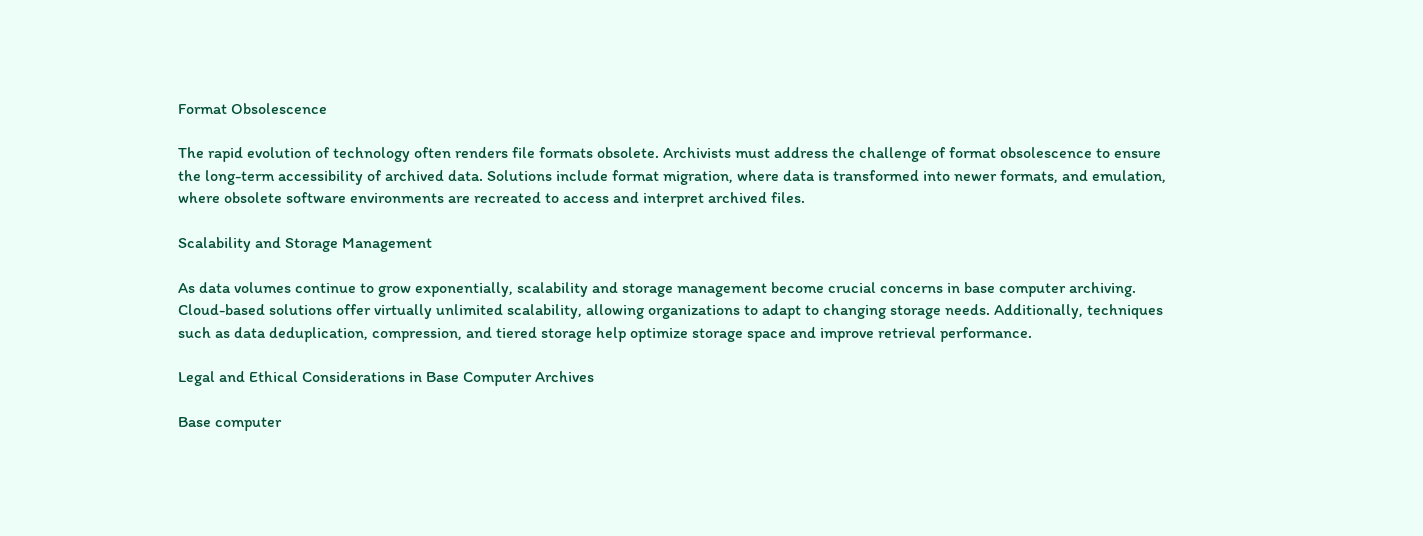Format Obsolescence

The rapid evolution of technology often renders file formats obsolete. Archivists must address the challenge of format obsolescence to ensure the long-term accessibility of archived data. Solutions include format migration, where data is transformed into newer formats, and emulation, where obsolete software environments are recreated to access and interpret archived files.

Scalability and Storage Management

As data volumes continue to grow exponentially, scalability and storage management become crucial concerns in base computer archiving. Cloud-based solutions offer virtually unlimited scalability, allowing organizations to adapt to changing storage needs. Additionally, techniques such as data deduplication, compression, and tiered storage help optimize storage space and improve retrieval performance.

Legal and Ethical Considerations in Base Computer Archives

Base computer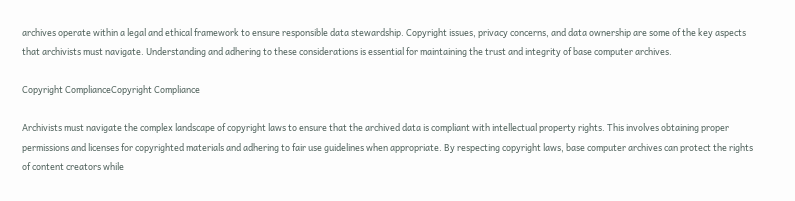archives operate within a legal and ethical framework to ensure responsible data stewardship. Copyright issues, privacy concerns, and data ownership are some of the key aspects that archivists must navigate. Understanding and adhering to these considerations is essential for maintaining the trust and integrity of base computer archives.

Copyright ComplianceCopyright Compliance

Archivists must navigate the complex landscape of copyright laws to ensure that the archived data is compliant with intellectual property rights. This involves obtaining proper permissions and licenses for copyrighted materials and adhering to fair use guidelines when appropriate. By respecting copyright laws, base computer archives can protect the rights of content creators while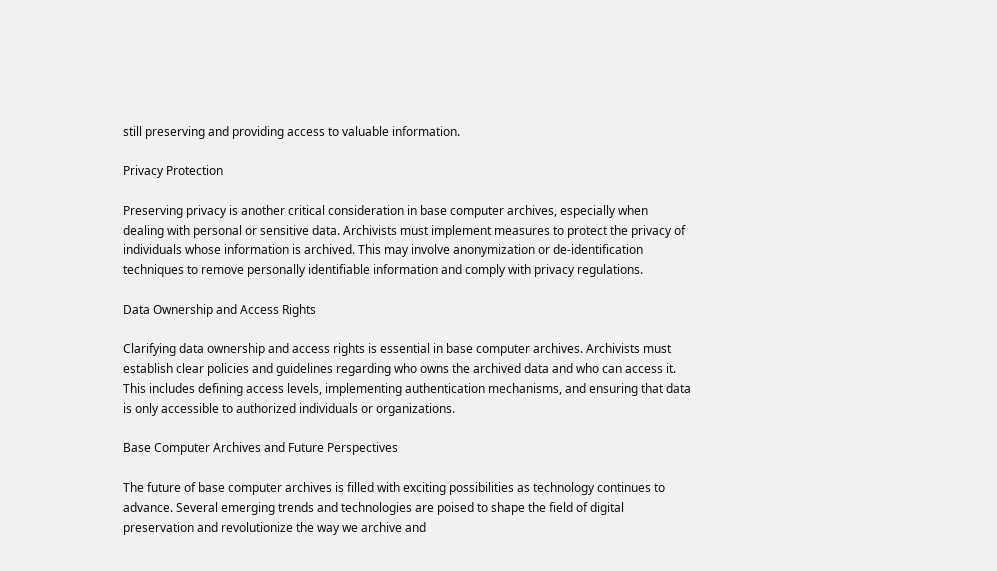still preserving and providing access to valuable information.

Privacy Protection

Preserving privacy is another critical consideration in base computer archives, especially when dealing with personal or sensitive data. Archivists must implement measures to protect the privacy of individuals whose information is archived. This may involve anonymization or de-identification techniques to remove personally identifiable information and comply with privacy regulations.

Data Ownership and Access Rights

Clarifying data ownership and access rights is essential in base computer archives. Archivists must establish clear policies and guidelines regarding who owns the archived data and who can access it. This includes defining access levels, implementing authentication mechanisms, and ensuring that data is only accessible to authorized individuals or organizations.

Base Computer Archives and Future Perspectives

The future of base computer archives is filled with exciting possibilities as technology continues to advance. Several emerging trends and technologies are poised to shape the field of digital preservation and revolutionize the way we archive and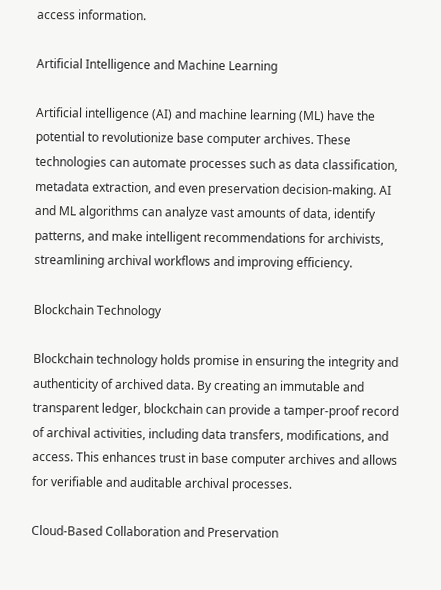access information.

Artificial Intelligence and Machine Learning

Artificial intelligence (AI) and machine learning (ML) have the potential to revolutionize base computer archives. These technologies can automate processes such as data classification, metadata extraction, and even preservation decision-making. AI and ML algorithms can analyze vast amounts of data, identify patterns, and make intelligent recommendations for archivists, streamlining archival workflows and improving efficiency.

Blockchain Technology

Blockchain technology holds promise in ensuring the integrity and authenticity of archived data. By creating an immutable and transparent ledger, blockchain can provide a tamper-proof record of archival activities, including data transfers, modifications, and access. This enhances trust in base computer archives and allows for verifiable and auditable archival processes.

Cloud-Based Collaboration and Preservation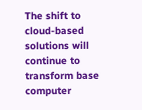The shift to cloud-based solutions will continue to transform base computer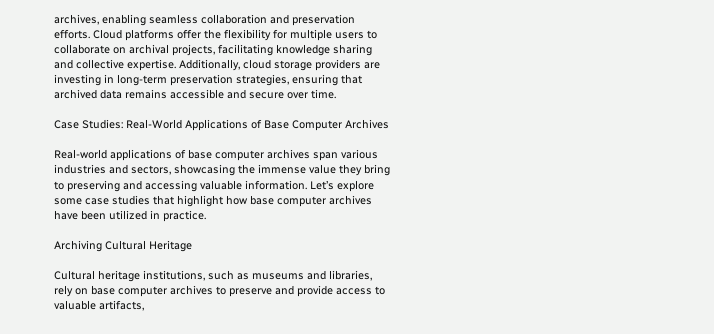archives, enabling seamless collaboration and preservation efforts. Cloud platforms offer the flexibility for multiple users to collaborate on archival projects, facilitating knowledge sharing and collective expertise. Additionally, cloud storage providers are investing in long-term preservation strategies, ensuring that archived data remains accessible and secure over time.

Case Studies: Real-World Applications of Base Computer Archives

Real-world applications of base computer archives span various industries and sectors, showcasing the immense value they bring to preserving and accessing valuable information. Let’s explore some case studies that highlight how base computer archives have been utilized in practice.

Archiving Cultural Heritage

Cultural heritage institutions, such as museums and libraries, rely on base computer archives to preserve and provide access to valuable artifacts,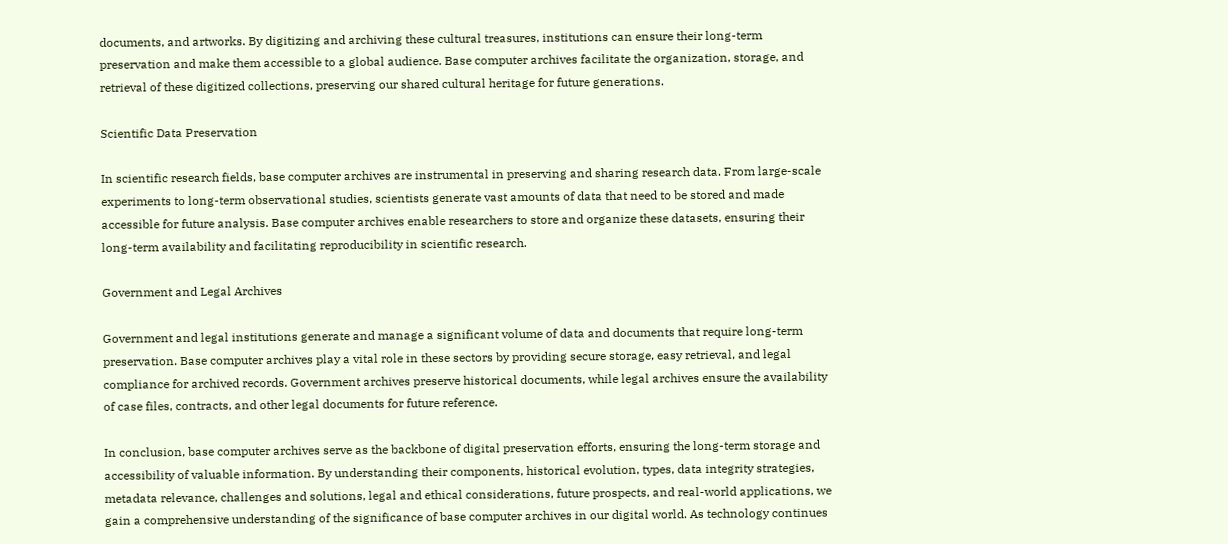documents, and artworks. By digitizing and archiving these cultural treasures, institutions can ensure their long-term preservation and make them accessible to a global audience. Base computer archives facilitate the organization, storage, and retrieval of these digitized collections, preserving our shared cultural heritage for future generations.

Scientific Data Preservation

In scientific research fields, base computer archives are instrumental in preserving and sharing research data. From large-scale experiments to long-term observational studies, scientists generate vast amounts of data that need to be stored and made accessible for future analysis. Base computer archives enable researchers to store and organize these datasets, ensuring their long-term availability and facilitating reproducibility in scientific research.

Government and Legal Archives

Government and legal institutions generate and manage a significant volume of data and documents that require long-term preservation. Base computer archives play a vital role in these sectors by providing secure storage, easy retrieval, and legal compliance for archived records. Government archives preserve historical documents, while legal archives ensure the availability of case files, contracts, and other legal documents for future reference.

In conclusion, base computer archives serve as the backbone of digital preservation efforts, ensuring the long-term storage and accessibility of valuable information. By understanding their components, historical evolution, types, data integrity strategies, metadata relevance, challenges and solutions, legal and ethical considerations, future prospects, and real-world applications, we gain a comprehensive understanding of the significance of base computer archives in our digital world. As technology continues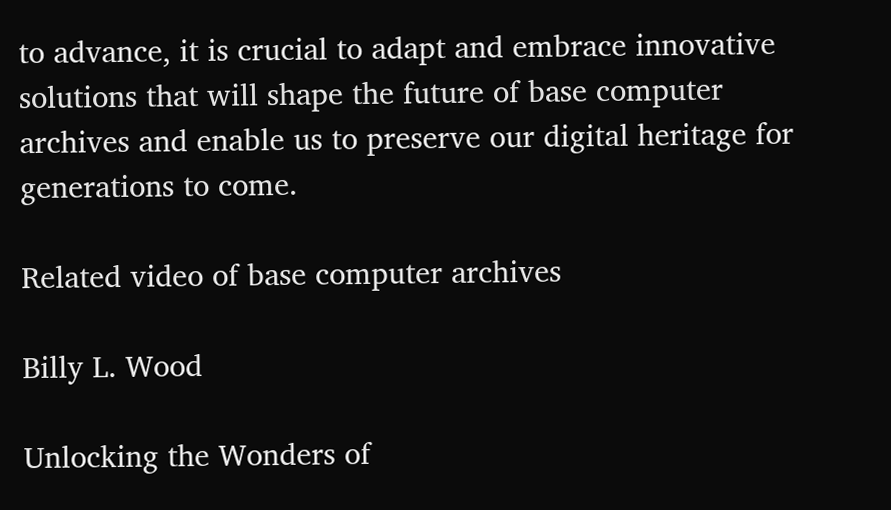to advance, it is crucial to adapt and embrace innovative solutions that will shape the future of base computer archives and enable us to preserve our digital heritage for generations to come.

Related video of base computer archives

Billy L. Wood

Unlocking the Wonders of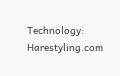Technology: Harestyling.com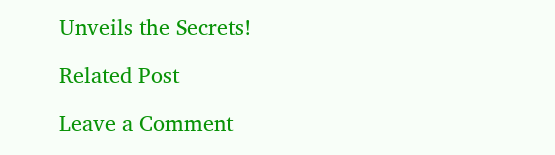Unveils the Secrets!

Related Post

Leave a Comment